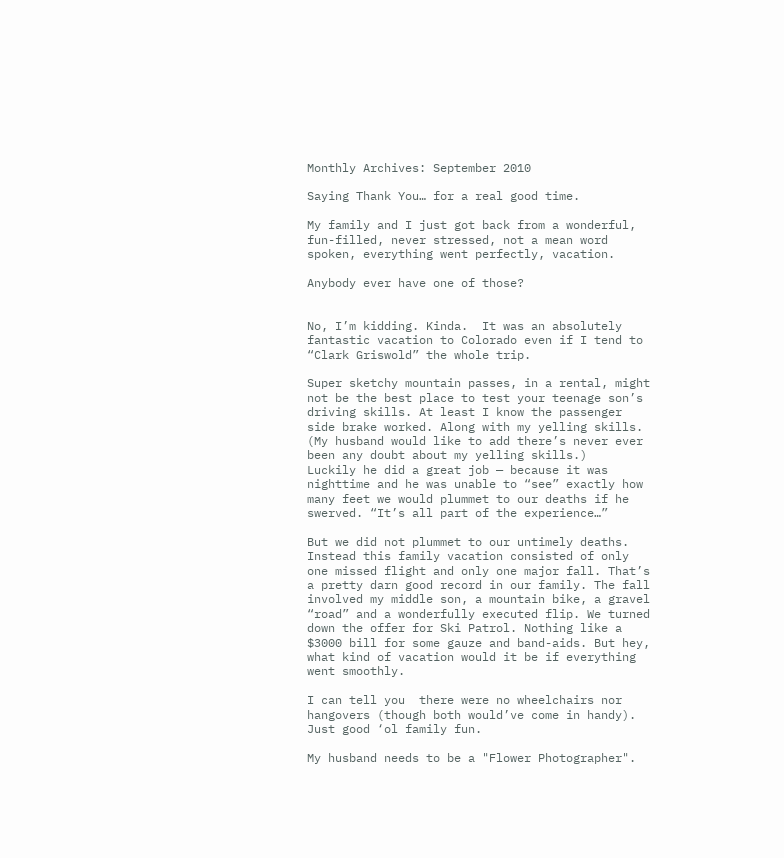Monthly Archives: September 2010

Saying Thank You… for a real good time.

My family and I just got back from a wonderful, fun-filled, never stressed, not a mean word spoken, everything went perfectly, vacation.

Anybody ever have one of those?


No, I’m kidding. Kinda.  It was an absolutely fantastic vacation to Colorado even if I tend to “Clark Griswold” the whole trip.

Super sketchy mountain passes, in a rental, might not be the best place to test your teenage son’s driving skills. At least I know the passenger side brake worked. Along with my yelling skills. (My husband would like to add there’s never ever been any doubt about my yelling skills.)   Luckily he did a great job — because it was nighttime and he was unable to “see” exactly how many feet we would plummet to our deaths if he swerved. “It’s all part of the experience…”

But we did not plummet to our untimely deaths. Instead this family vacation consisted of only one missed flight and only one major fall. That’s a pretty darn good record in our family. The fall involved my middle son, a mountain bike, a gravel “road” and a wonderfully executed flip. We turned down the offer for Ski Patrol. Nothing like a $3000 bill for some gauze and band-aids. But hey, what kind of vacation would it be if everything went smoothly.

I can tell you  there were no wheelchairs nor hangovers (though both would’ve come in handy).  Just good ‘ol family fun.

My husband needs to be a "Flower Photographer".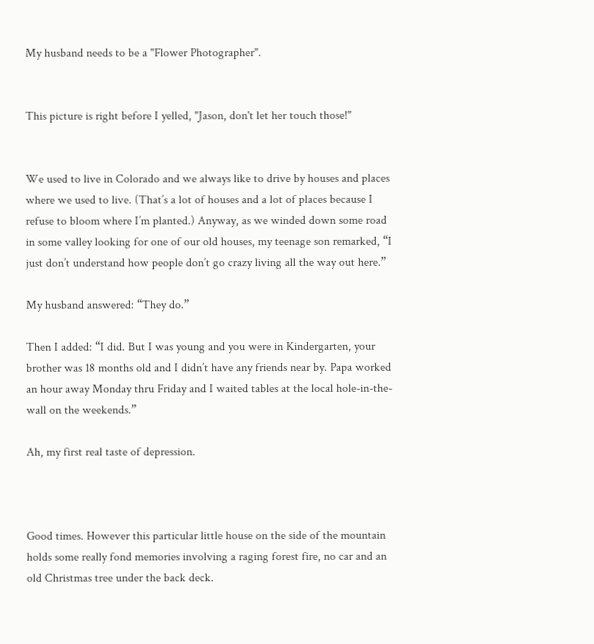My husband needs to be a "Flower Photographer".


This picture is right before I yelled, "Jason, don't let her touch those!"


We used to live in Colorado and we always like to drive by houses and places where we used to live. (That’s a lot of houses and a lot of places because I refuse to bloom where I’m planted.) Anyway, as we winded down some road in some valley looking for one of our old houses, my teenage son remarked, “I just don’t understand how people don’t go crazy living all the way out here.”

My husband answered: “They do.”

Then I added: “I did. But I was young and you were in Kindergarten, your brother was 18 months old and I didn’t have any friends near by. Papa worked an hour away Monday thru Friday and I waited tables at the local hole-in-the-wall on the weekends.”

Ah, my first real taste of depression.



Good times. However this particular little house on the side of the mountain holds some really fond memories involving a raging forest fire, no car and an old Christmas tree under the back deck.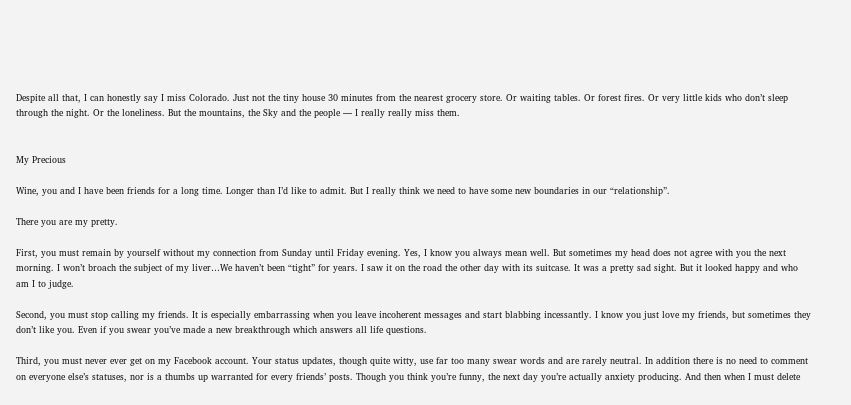Despite all that, I can honestly say I miss Colorado. Just not the tiny house 30 minutes from the nearest grocery store. Or waiting tables. Or forest fires. Or very little kids who don’t sleep through the night. Or the loneliness. But the mountains, the Sky and the people — I really really miss them.


My Precious

Wine, you and I have been friends for a long time. Longer than I’d like to admit. But I really think we need to have some new boundaries in our “relationship”.

There you are my pretty.

First, you must remain by yourself without my connection from Sunday until Friday evening. Yes, I know you always mean well. But sometimes my head does not agree with you the next morning. I won’t broach the subject of my liver…We haven’t been “tight” for years. I saw it on the road the other day with its suitcase. It was a pretty sad sight. But it looked happy and who am I to judge.

Second, you must stop calling my friends. It is especially embarrassing when you leave incoherent messages and start blabbing incessantly. I know you just love my friends, but sometimes they don’t like you. Even if you swear you’ve made a new breakthrough which answers all life questions.

Third, you must never ever get on my Facebook account. Your status updates, though quite witty, use far too many swear words and are rarely neutral. In addition there is no need to comment on everyone else’s statuses, nor is a thumbs up warranted for every friends’ posts. Though you think you’re funny, the next day you’re actually anxiety producing. And then when I must delete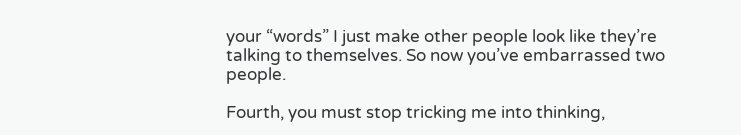your “words” I just make other people look like they’re talking to themselves. So now you’ve embarrassed two people.

Fourth, you must stop tricking me into thinking,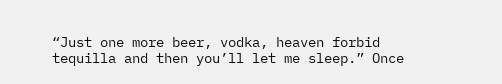“Just one more beer, vodka, heaven forbid tequilla and then you’ll let me sleep.” Once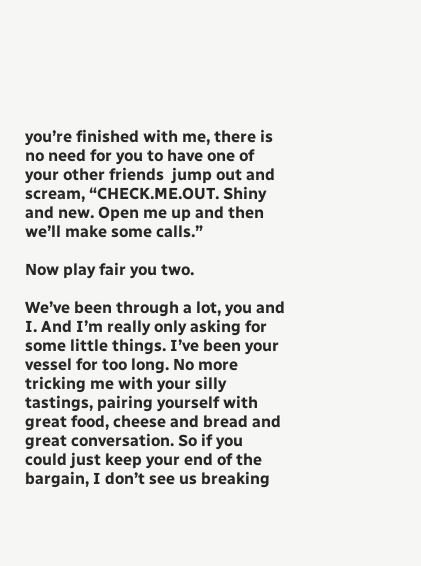you’re finished with me, there is no need for you to have one of your other friends  jump out and scream, “CHECK.ME.OUT. Shiny and new. Open me up and then we’ll make some calls.”

Now play fair you two.

We’ve been through a lot, you and I. And I’m really only asking for some little things. I’ve been your vessel for too long. No more tricking me with your silly tastings, pairing yourself with great food, cheese and bread and great conversation. So if you could just keep your end of the bargain, I don’t see us breaking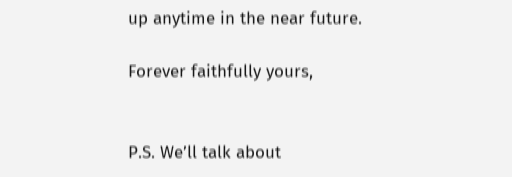up anytime in the near future.

Forever faithfully yours,


P.S. We’ll talk about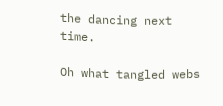the dancing next time.

Oh what tangled webs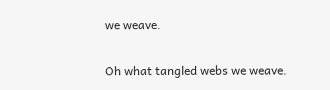we weave.

Oh what tangled webs we weave.